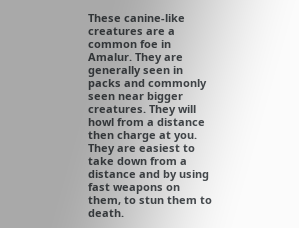These canine-like creatures are a common foe in Amalur. They are generally seen in packs and commonly seen near bigger creatures. They will howl from a distance then charge at you. They are easiest to take down from a distance and by using fast weapons on them, to stun them to death.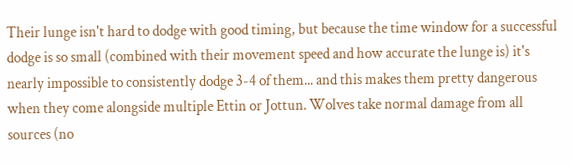Their lunge isn't hard to dodge with good timing, but because the time window for a successful dodge is so small (combined with their movement speed and how accurate the lunge is) it's nearly impossible to consistently dodge 3-4 of them... and this makes them pretty dangerous when they come alongside multiple Ettin or Jottun. Wolves take normal damage from all sources (no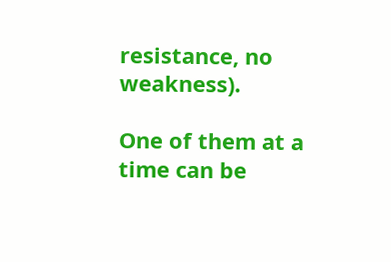resistance, no weakness).

One of them at a time can be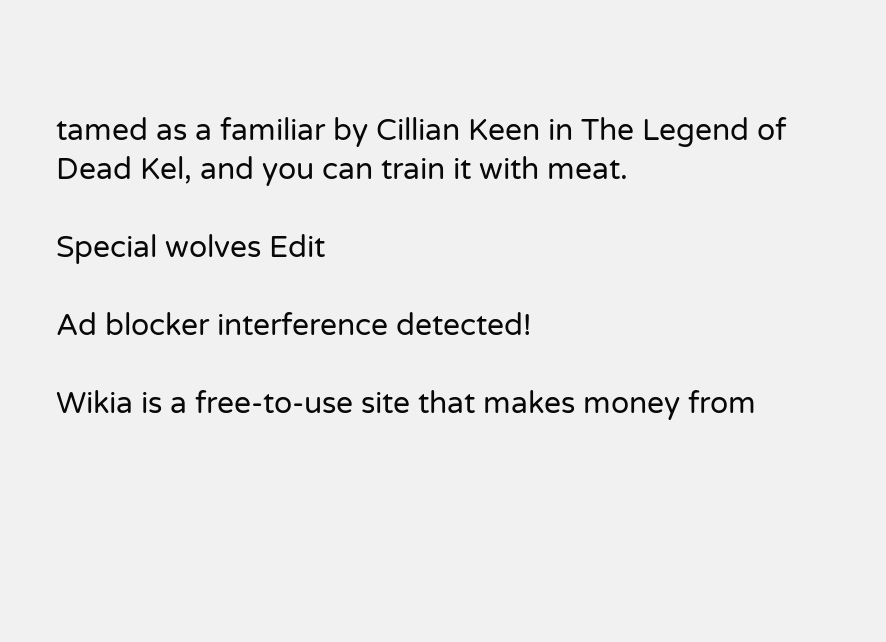tamed as a familiar by Cillian Keen in The Legend of Dead Kel, and you can train it with meat.

Special wolves Edit

Ad blocker interference detected!

Wikia is a free-to-use site that makes money from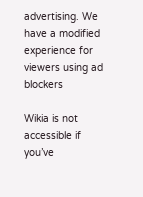advertising. We have a modified experience for viewers using ad blockers

Wikia is not accessible if you’ve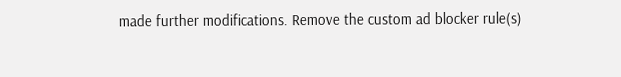made further modifications. Remove the custom ad blocker rule(s)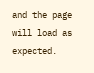and the page will load as expected.